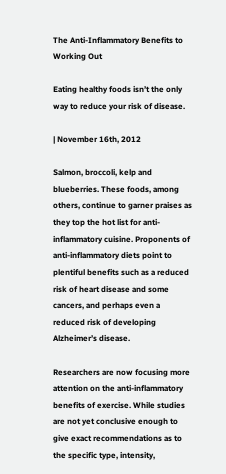The Anti-Inflammatory Benefits to Working Out

Eating healthy foods isn’t the only way to reduce your risk of disease.

| November 16th, 2012

Salmon, broccoli, kelp and blueberries. These foods, among others, continue to garner praises as they top the hot list for anti-inflammatory cuisine. Proponents of anti-inflammatory diets point to plentiful benefits such as a reduced risk of heart disease and some cancers, and perhaps even a reduced risk of developing Alzheimer’s disease.

Researchers are now focusing more attention on the anti-inflammatory benefits of exercise. While studies are not yet conclusive enough to give exact recommendations as to the specific type, intensity,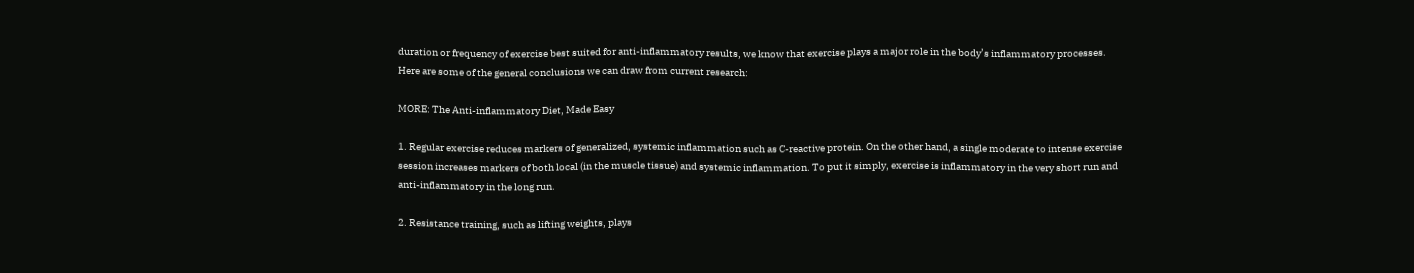duration or frequency of exercise best suited for anti-inflammatory results, we know that exercise plays a major role in the body’s inflammatory processes. Here are some of the general conclusions we can draw from current research:

MORE: The Anti-inflammatory Diet, Made Easy

1. Regular exercise reduces markers of generalized, systemic inflammation such as C-reactive protein. On the other hand, a single moderate to intense exercise session increases markers of both local (in the muscle tissue) and systemic inflammation. To put it simply, exercise is inflammatory in the very short run and anti-inflammatory in the long run.

2. Resistance training, such as lifting weights, plays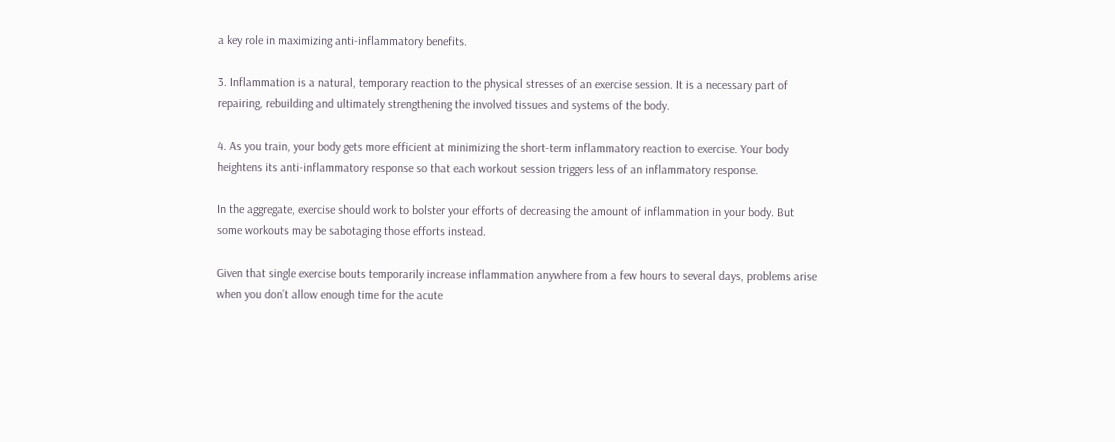a key role in maximizing anti-inflammatory benefits.

3. Inflammation is a natural, temporary reaction to the physical stresses of an exercise session. It is a necessary part of repairing, rebuilding and ultimately strengthening the involved tissues and systems of the body.

4. As you train, your body gets more efficient at minimizing the short-term inflammatory reaction to exercise. Your body heightens its anti-inflammatory response so that each workout session triggers less of an inflammatory response.

In the aggregate, exercise should work to bolster your efforts of decreasing the amount of inflammation in your body. But some workouts may be sabotaging those efforts instead.

Given that single exercise bouts temporarily increase inflammation anywhere from a few hours to several days, problems arise when you don’t allow enough time for the acute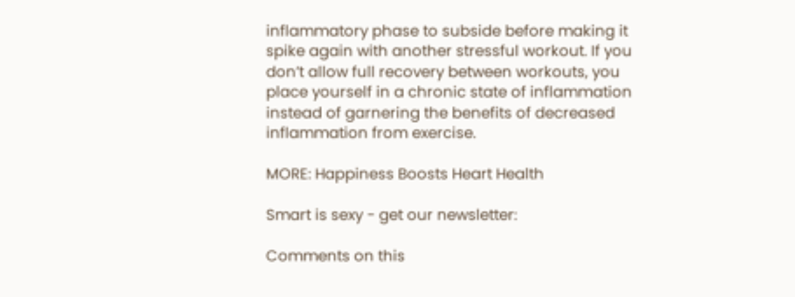inflammatory phase to subside before making it spike again with another stressful workout. If you don’t allow full recovery between workouts, you place yourself in a chronic state of inflammation instead of garnering the benefits of decreased inflammation from exercise.

MORE: Happiness Boosts Heart Health

Smart is sexy - get our newsletter:

Comments on this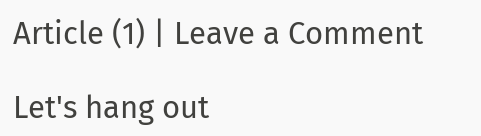Article (1) | Leave a Comment

Let's hang out